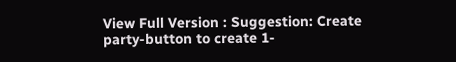View Full Version : Suggestion: Create party-button to create 1-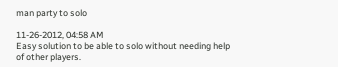man party to solo

11-26-2012, 04:58 AM
Easy solution to be able to solo without needing help of other players.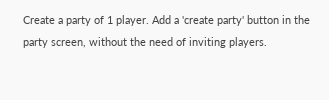Create a party of 1 player. Add a 'create party' button in the party screen, without the need of inviting players.